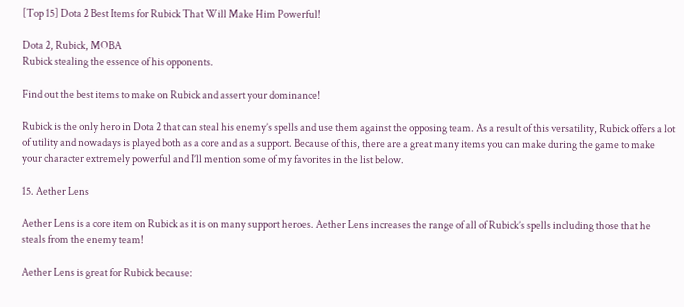[Top 15] Dota 2 Best Items for Rubick That Will Make Him Powerful!

Dota 2, Rubick, MOBA
Rubick stealing the essence of his opponents.

Find out the best items to make on Rubick and assert your dominance!

Rubick is the only hero in Dota 2 that can steal his enemy’s spells and use them against the opposing team. As a result of this versatility, Rubick offers a lot of utility and nowadays is played both as a core and as a support. Because of this, there are a great many items you can make during the game to make your character extremely powerful and I’ll mention some of my favorites in the list below.

15. Aether Lens

Aether Lens is a core item on Rubick as it is on many support heroes. Aether Lens increases the range of all of Rubick’s spells including those that he steals from the enemy team!

Aether Lens is great for Rubick because: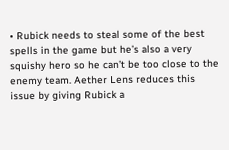• Rubick needs to steal some of the best spells in the game but he’s also a very squishy hero so he can’t be too close to the enemy team. Aether Lens reduces this issue by giving Rubick a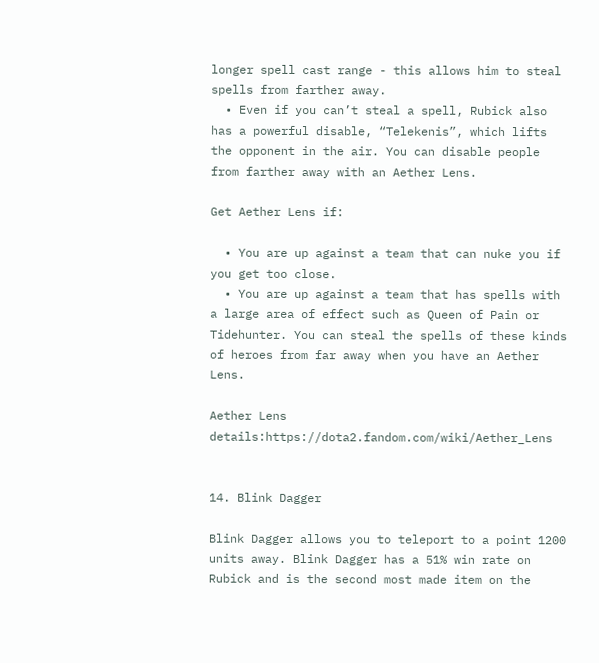longer spell cast range - this allows him to steal spells from farther away.
  • Even if you can’t steal a spell, Rubick also has a powerful disable, “Telekenis”, which lifts the opponent in the air. You can disable people from farther away with an Aether Lens.

Get Aether Lens if:

  • You are up against a team that can nuke you if you get too close.
  • You are up against a team that has spells with a large area of effect such as Queen of Pain or Tidehunter. You can steal the spells of these kinds of heroes from far away when you have an Aether Lens.

Aether Lens details:https://dota2.fandom.com/wiki/Aether_Lens


14. Blink Dagger

Blink Dagger allows you to teleport to a point 1200 units away. Blink Dagger has a 51% win rate on Rubick and is the second most made item on the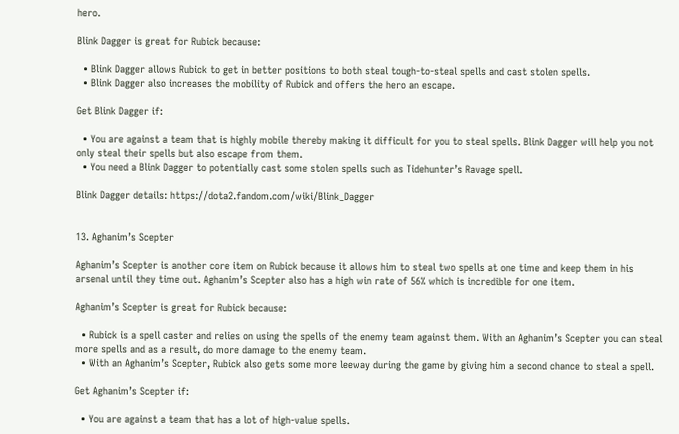hero.

Blink Dagger is great for Rubick because:

  • Blink Dagger allows Rubick to get in better positions to both steal tough-to-steal spells and cast stolen spells.
  • Blink Dagger also increases the mobility of Rubick and offers the hero an escape.

Get Blink Dagger if:

  • You are against a team that is highly mobile thereby making it difficult for you to steal spells. Blink Dagger will help you not only steal their spells but also escape from them.
  • You need a Blink Dagger to potentially cast some stolen spells such as Tidehunter’s Ravage spell.

Blink Dagger details: https://dota2.fandom.com/wiki/Blink_Dagger


13. Aghanim’s Scepter

Aghanim’s Scepter is another core item on Rubick because it allows him to steal two spells at one time and keep them in his arsenal until they time out. Aghanim’s Scepter also has a high win rate of 56% which is incredible for one item.

Aghanim’s Scepter is great for Rubick because:

  • Rubick is a spell caster and relies on using the spells of the enemy team against them. With an Aghanim’s Scepter you can steal more spells and as a result, do more damage to the enemy team.
  • With an Aghanim’s Scepter, Rubick also gets some more leeway during the game by giving him a second chance to steal a spell.

Get Aghanim’s Scepter if:

  • You are against a team that has a lot of high-value spells.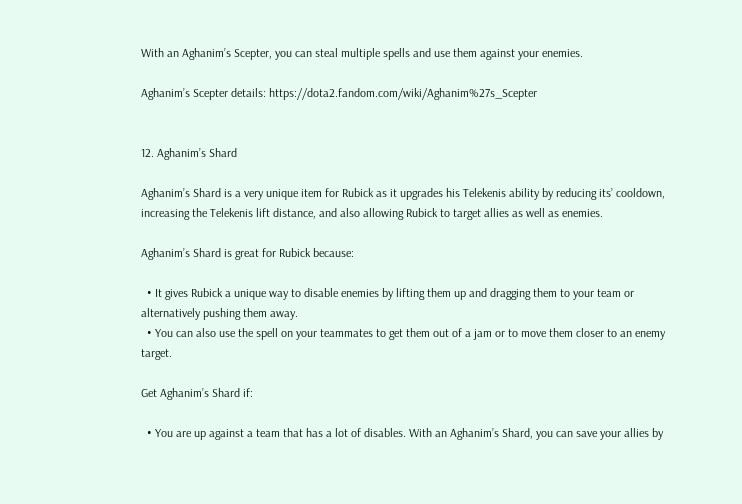With an Aghanim’s Scepter, you can steal multiple spells and use them against your enemies.

Aghanim’s Scepter details: https://dota2.fandom.com/wiki/Aghanim%27s_Scepter


12. Aghanim’s Shard

Aghanim’s Shard is a very unique item for Rubick as it upgrades his Telekenis ability by reducing its’ cooldown, increasing the Telekenis lift distance, and also allowing Rubick to target allies as well as enemies.

Aghanim’s Shard is great for Rubick because:

  • It gives Rubick a unique way to disable enemies by lifting them up and dragging them to your team or alternatively pushing them away.
  • You can also use the spell on your teammates to get them out of a jam or to move them closer to an enemy target.

Get Aghanim’s Shard if:

  • You are up against a team that has a lot of disables. With an Aghanim’s Shard, you can save your allies by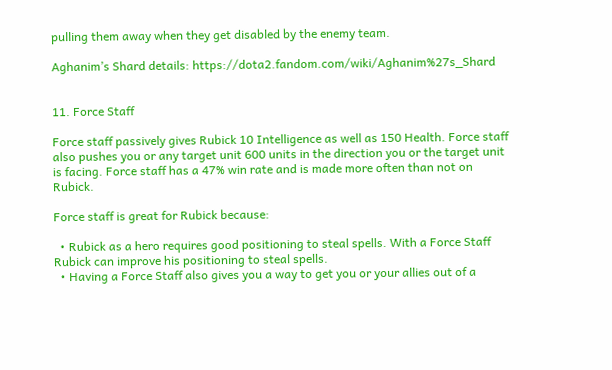pulling them away when they get disabled by the enemy team.

Aghanim’s Shard details: https://dota2.fandom.com/wiki/Aghanim%27s_Shard


11. Force Staff

Force staff passively gives Rubick 10 Intelligence as well as 150 Health. Force staff also pushes you or any target unit 600 units in the direction you or the target unit is facing. Force staff has a 47% win rate and is made more often than not on Rubick.

Force staff is great for Rubick because:

  • Rubick as a hero requires good positioning to steal spells. With a Force Staff Rubick can improve his positioning to steal spells.
  • Having a Force Staff also gives you a way to get you or your allies out of a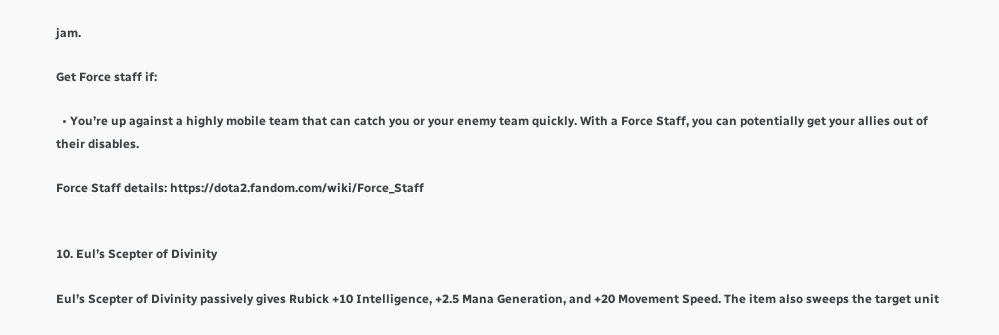jam.

Get Force staff if:

  • You’re up against a highly mobile team that can catch you or your enemy team quickly. With a Force Staff, you can potentially get your allies out of their disables.

Force Staff details: https://dota2.fandom.com/wiki/Force_Staff


10. Eul’s Scepter of Divinity

Eul’s Scepter of Divinity passively gives Rubick +10 Intelligence, +2.5 Mana Generation, and +20 Movement Speed. The item also sweeps the target unit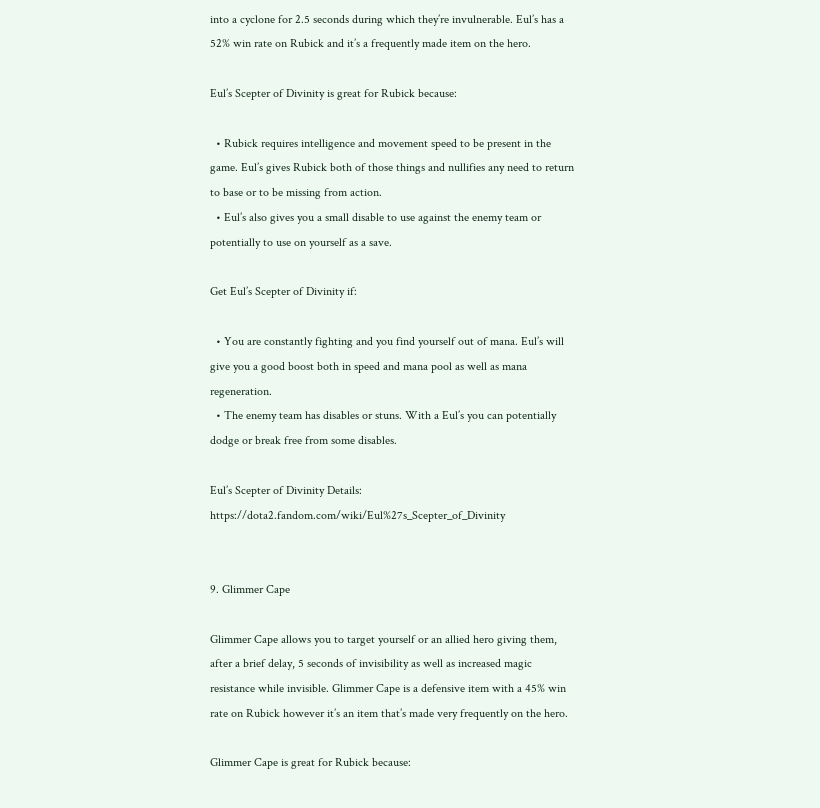into a cyclone for 2.5 seconds during which they’re invulnerable. Eul’s has a 52% win rate on Rubick and it’s a frequently made item on the hero.

Eul’s Scepter of Divinity is great for Rubick because:

  • Rubick requires intelligence and movement speed to be present in the game. Eul’s gives Rubick both of those things and nullifies any need to return to base or to be missing from action.
  • Eul’s also gives you a small disable to use against the enemy team or potentially to use on yourself as a save.

Get Eul’s Scepter of Divinity if:

  • You are constantly fighting and you find yourself out of mana. Eul’s will give you a good boost both in speed and mana pool as well as mana regeneration.
  • The enemy team has disables or stuns. With a Eul’s you can potentially dodge or break free from some disables.

Eul’s Scepter of Divinity Details: https://dota2.fandom.com/wiki/Eul%27s_Scepter_of_Divinity


9. Glimmer Cape

Glimmer Cape allows you to target yourself or an allied hero giving them, after a brief delay, 5 seconds of invisibility as well as increased magic resistance while invisible. Glimmer Cape is a defensive item with a 45% win rate on Rubick however it’s an item that’s made very frequently on the hero.

Glimmer Cape is great for Rubick because: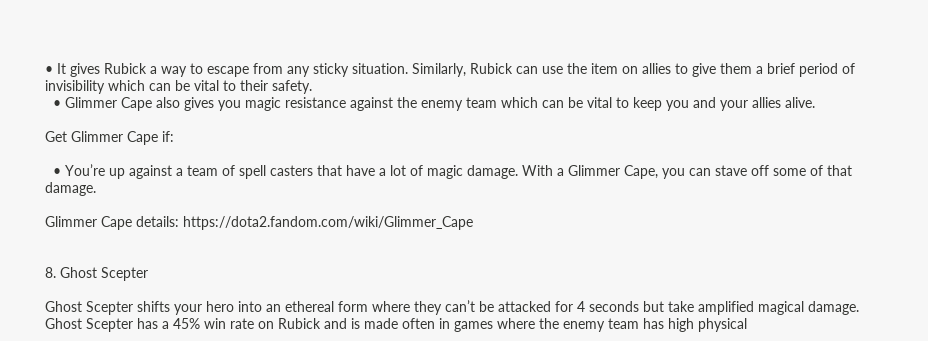• It gives Rubick a way to escape from any sticky situation. Similarly, Rubick can use the item on allies to give them a brief period of invisibility which can be vital to their safety.
  • Glimmer Cape also gives you magic resistance against the enemy team which can be vital to keep you and your allies alive.

Get Glimmer Cape if:

  • You’re up against a team of spell casters that have a lot of magic damage. With a Glimmer Cape, you can stave off some of that damage.

Glimmer Cape details: https://dota2.fandom.com/wiki/Glimmer_Cape


8. Ghost Scepter

Ghost Scepter shifts your hero into an ethereal form where they can’t be attacked for 4 seconds but take amplified magical damage. Ghost Scepter has a 45% win rate on Rubick and is made often in games where the enemy team has high physical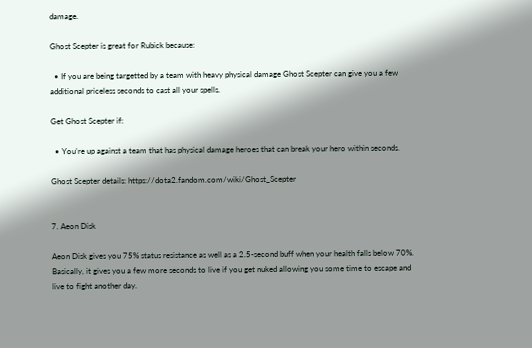damage.

Ghost Scepter is great for Rubick because:

  • If you are being targetted by a team with heavy physical damage Ghost Scepter can give you a few additional priceless seconds to cast all your spells.

Get Ghost Scepter if:

  • You’re up against a team that has physical damage heroes that can break your hero within seconds.

Ghost Scepter details: https://dota2.fandom.com/wiki/Ghost_Scepter


7. Aeon Disk

Aeon Disk gives you 75% status resistance as well as a 2.5-second buff when your health falls below 70%. Basically, it gives you a few more seconds to live if you get nuked allowing you some time to escape and live to fight another day.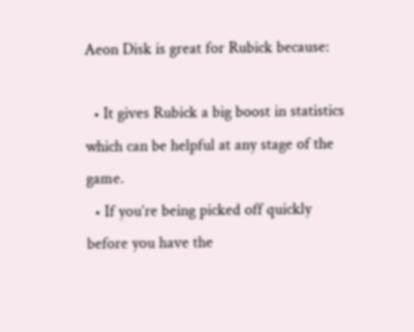Aeon Disk is great for Rubick because:

  • It gives Rubick a big boost in statistics which can be helpful at any stage of the game.
  • If you’re being picked off quickly before you have the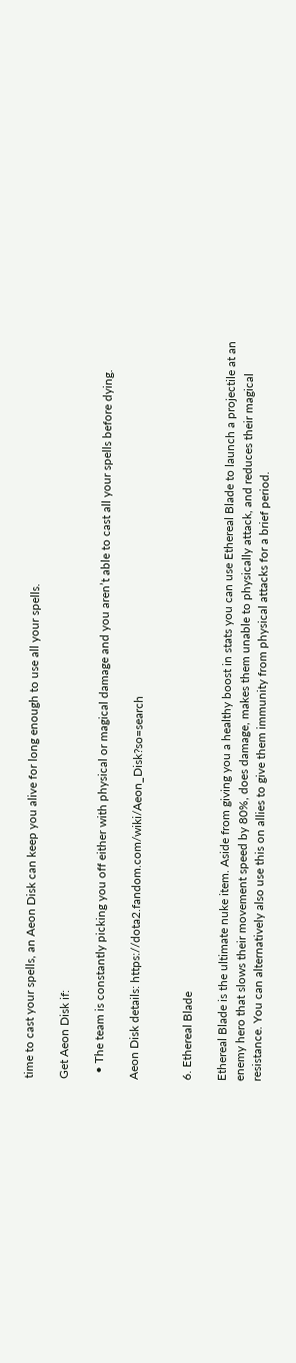time to cast your spells, an Aeon Disk can keep you alive for long enough to use all your spells.

Get Aeon Disk if:

  • The team is constantly picking you off either with physical or magical damage and you aren’t able to cast all your spells before dying.

Aeon Disk details: https://dota2.fandom.com/wiki/Aeon_Disk?so=search


6. Ethereal Blade

Ethereal Blade is the ultimate nuke item. Aside from giving you a healthy boost in stats you can use Ethereal Blade to launch a projectile at an enemy hero that slows their movement speed by 80%, does damage, makes them unable to physically attack, and reduces their magical resistance. You can alternatively also use this on allies to give them immunity from physical attacks for a brief period.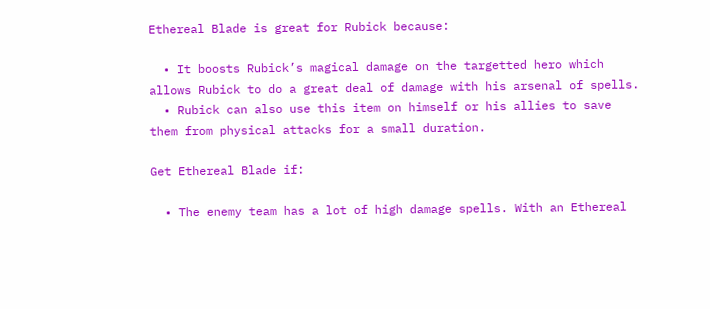Ethereal Blade is great for Rubick because:

  • It boosts Rubick’s magical damage on the targetted hero which allows Rubick to do a great deal of damage with his arsenal of spells.
  • Rubick can also use this item on himself or his allies to save them from physical attacks for a small duration.

Get Ethereal Blade if:

  • The enemy team has a lot of high damage spells. With an Ethereal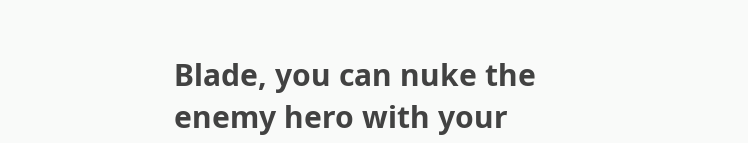Blade, you can nuke the enemy hero with your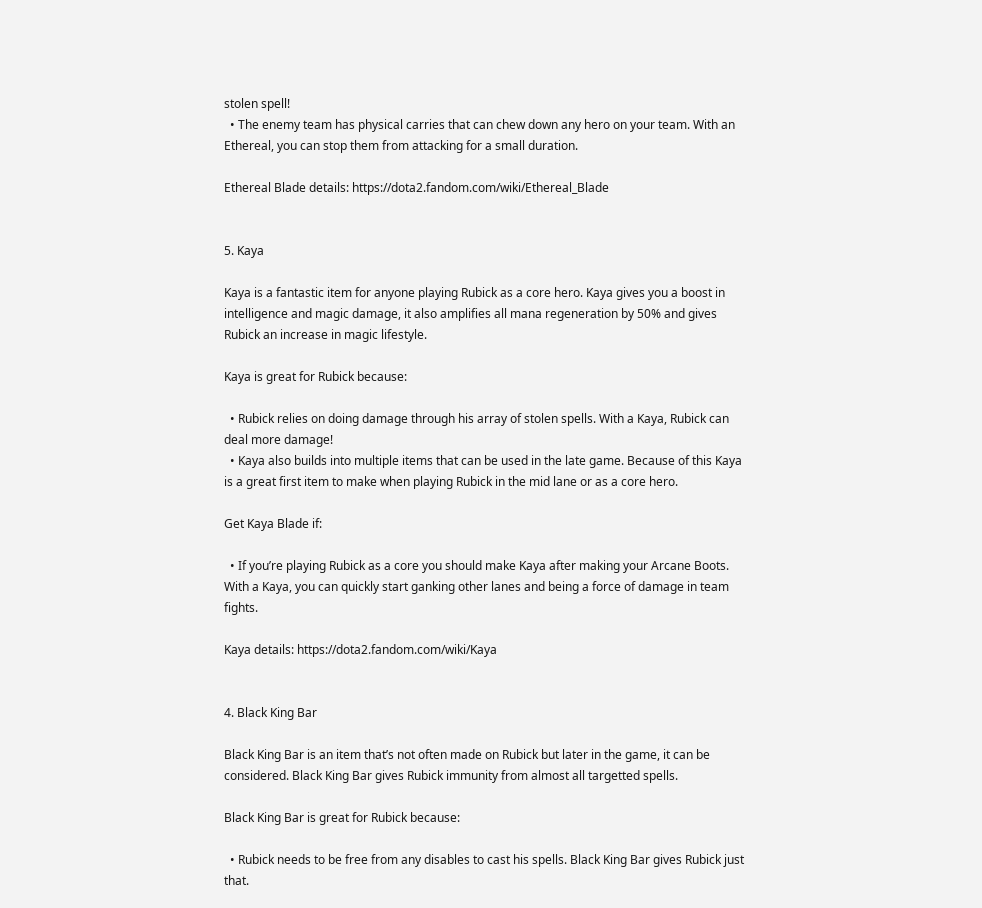stolen spell!
  • The enemy team has physical carries that can chew down any hero on your team. With an Ethereal, you can stop them from attacking for a small duration.

Ethereal Blade details: https://dota2.fandom.com/wiki/Ethereal_Blade


5. Kaya

Kaya is a fantastic item for anyone playing Rubick as a core hero. Kaya gives you a boost in intelligence and magic damage, it also amplifies all mana regeneration by 50% and gives Rubick an increase in magic lifestyle.

Kaya is great for Rubick because:

  • Rubick relies on doing damage through his array of stolen spells. With a Kaya, Rubick can deal more damage!
  • Kaya also builds into multiple items that can be used in the late game. Because of this Kaya is a great first item to make when playing Rubick in the mid lane or as a core hero.

Get Kaya Blade if:

  • If you’re playing Rubick as a core you should make Kaya after making your Arcane Boots. With a Kaya, you can quickly start ganking other lanes and being a force of damage in team fights.

Kaya details: https://dota2.fandom.com/wiki/Kaya


4. Black King Bar

Black King Bar is an item that’s not often made on Rubick but later in the game, it can be considered. Black King Bar gives Rubick immunity from almost all targetted spells.

Black King Bar is great for Rubick because:

  • Rubick needs to be free from any disables to cast his spells. Black King Bar gives Rubick just that.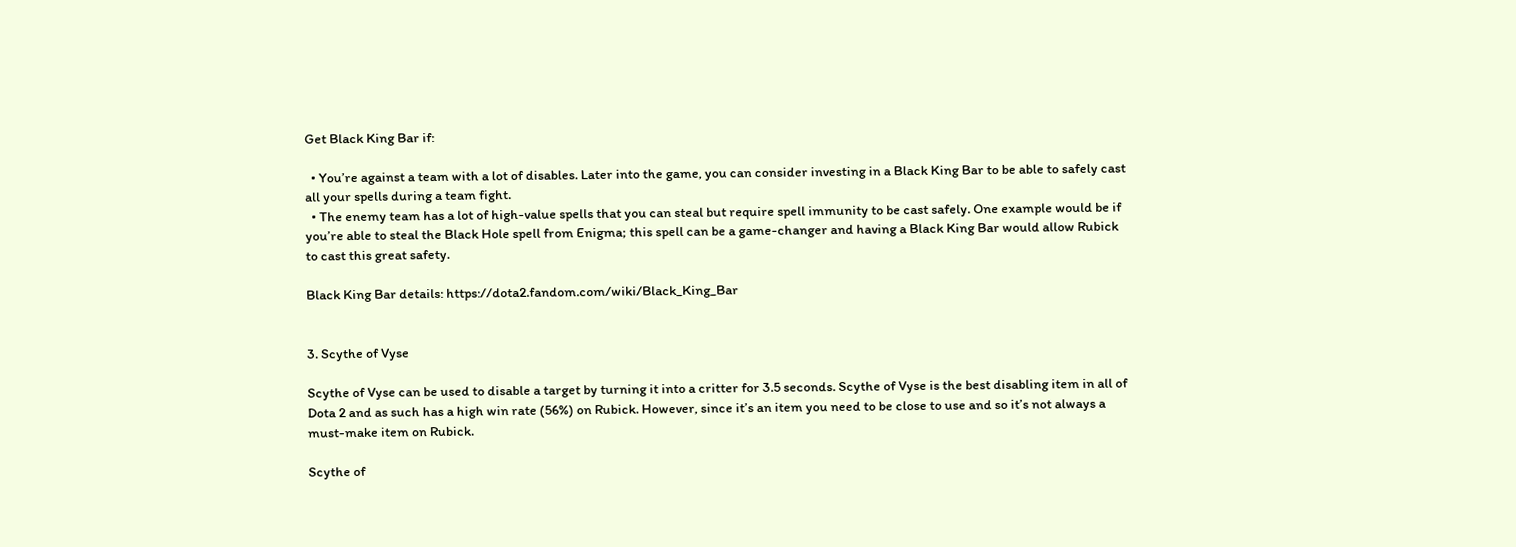Get Black King Bar if:

  • You’re against a team with a lot of disables. Later into the game, you can consider investing in a Black King Bar to be able to safely cast all your spells during a team fight.
  • The enemy team has a lot of high-value spells that you can steal but require spell immunity to be cast safely. One example would be if you’re able to steal the Black Hole spell from Enigma; this spell can be a game-changer and having a Black King Bar would allow Rubick to cast this great safety.

Black King Bar details: https://dota2.fandom.com/wiki/Black_King_Bar


3. Scythe of Vyse

Scythe of Vyse can be used to disable a target by turning it into a critter for 3.5 seconds. Scythe of Vyse is the best disabling item in all of Dota 2 and as such has a high win rate (56%) on Rubick. However, since it’s an item you need to be close to use and so it’s not always a must-make item on Rubick.

Scythe of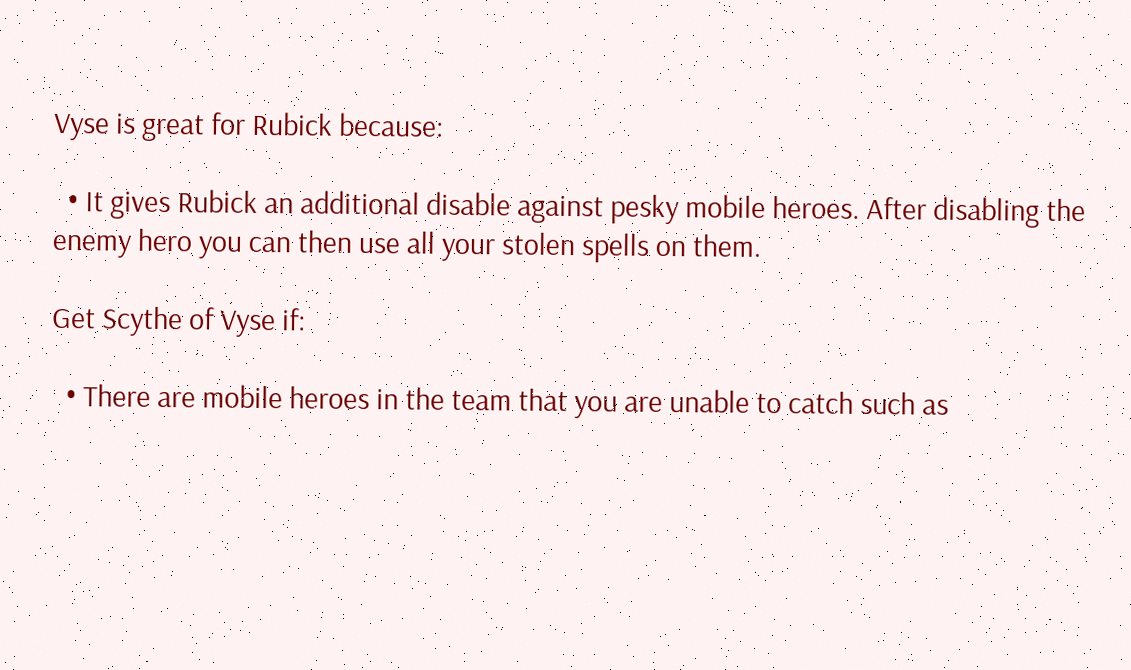Vyse is great for Rubick because:

  • It gives Rubick an additional disable against pesky mobile heroes. After disabling the enemy hero you can then use all your stolen spells on them.

Get Scythe of Vyse if:

  • There are mobile heroes in the team that you are unable to catch such as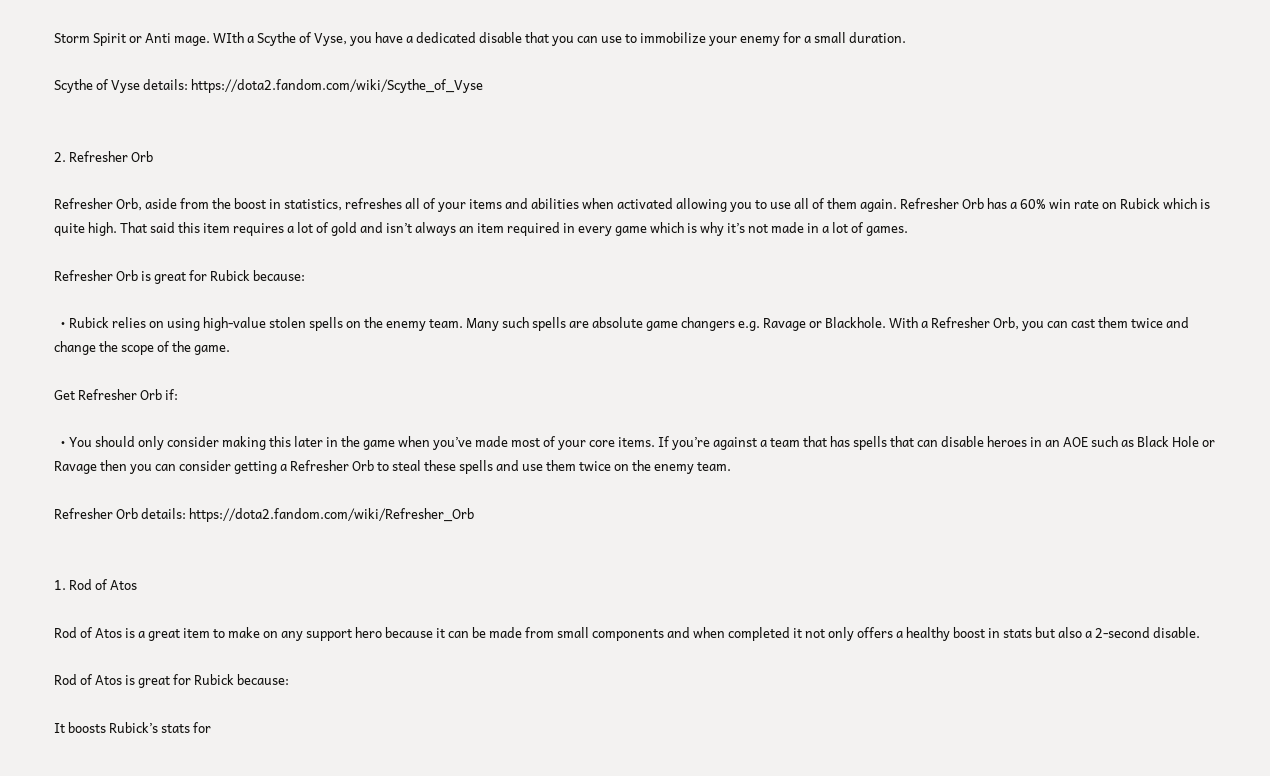Storm Spirit or Anti mage. WIth a Scythe of Vyse, you have a dedicated disable that you can use to immobilize your enemy for a small duration.

Scythe of Vyse details: https://dota2.fandom.com/wiki/Scythe_of_Vyse


2. Refresher Orb

Refresher Orb, aside from the boost in statistics, refreshes all of your items and abilities when activated allowing you to use all of them again. Refresher Orb has a 60% win rate on Rubick which is quite high. That said this item requires a lot of gold and isn’t always an item required in every game which is why it’s not made in a lot of games.

Refresher Orb is great for Rubick because:

  • Rubick relies on using high-value stolen spells on the enemy team. Many such spells are absolute game changers e.g. Ravage or Blackhole. With a Refresher Orb, you can cast them twice and change the scope of the game.

Get Refresher Orb if:

  • You should only consider making this later in the game when you’ve made most of your core items. If you’re against a team that has spells that can disable heroes in an AOE such as Black Hole or Ravage then you can consider getting a Refresher Orb to steal these spells and use them twice on the enemy team.

Refresher Orb details: https://dota2.fandom.com/wiki/Refresher_Orb


1. Rod of Atos

Rod of Atos is a great item to make on any support hero because it can be made from small components and when completed it not only offers a healthy boost in stats but also a 2-second disable.

Rod of Atos is great for Rubick because:

It boosts Rubick’s stats for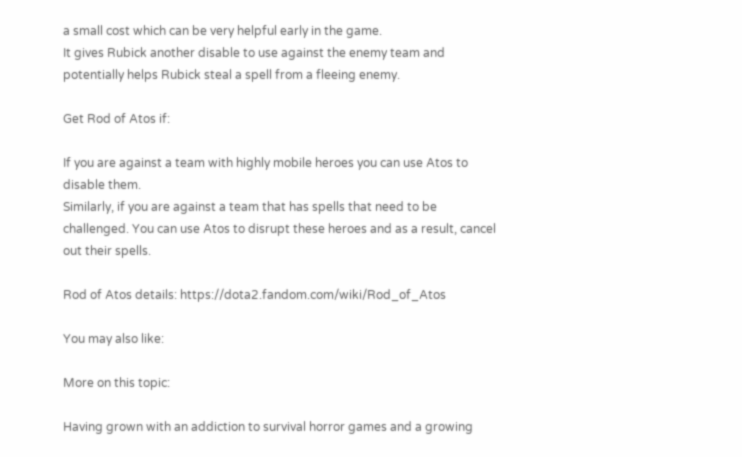a small cost which can be very helpful early in the game.
It gives Rubick another disable to use against the enemy team and potentially helps Rubick steal a spell from a fleeing enemy.

Get Rod of Atos if:

If you are against a team with highly mobile heroes you can use Atos to disable them.
Similarly, if you are against a team that has spells that need to be challenged. You can use Atos to disrupt these heroes and as a result, cancel out their spells.

Rod of Atos details: https://dota2.fandom.com/wiki/Rod_of_Atos

You may also like:

More on this topic:

Having grown with an addiction to survival horror games and a growing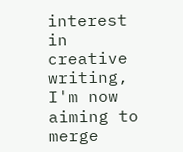interest in creative writing, I'm now aiming to merge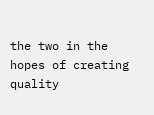the two in the hopes of creating quality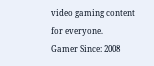video gaming content for everyone.
Gamer Since: 2008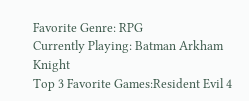Favorite Genre: RPG
Currently Playing: Batman Arkham Knight
Top 3 Favorite Games:Resident Evil 4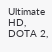Ultimate HD, DOTA 2,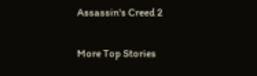Assassin's Creed 2

More Top Stories